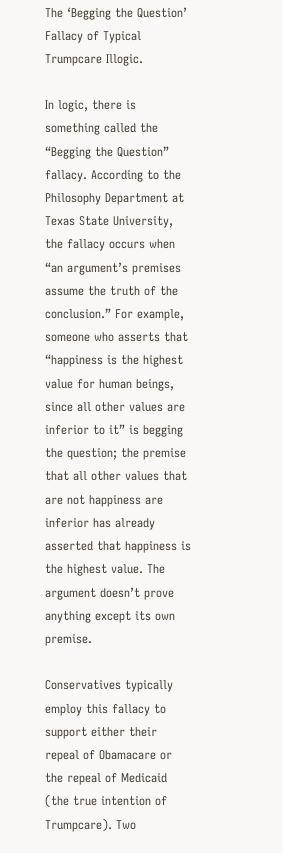The ‘Begging the Question’ Fallacy of Typical Trumpcare Illogic.

In logic, there is something called the “Begging the Question” fallacy. According to the Philosophy Department at Texas State University, the fallacy occurs when “an argument’s premises assume the truth of the conclusion.” For example, someone who asserts that “happiness is the highest value for human beings, since all other values are inferior to it” is begging the question; the premise that all other values that are not happiness are inferior has already asserted that happiness is the highest value. The argument doesn’t prove anything except its own premise.

Conservatives typically employ this fallacy to support either their repeal of Obamacare or the repeal of Medicaid (the true intention of Trumpcare). Two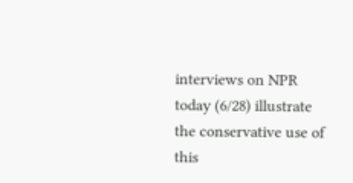interviews on NPR today (6/28) illustrate the conservative use of this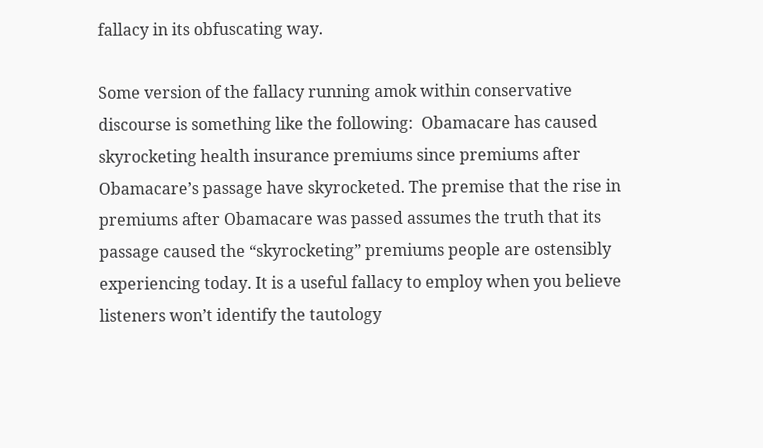fallacy in its obfuscating way.

Some version of the fallacy running amok within conservative discourse is something like the following:  Obamacare has caused skyrocketing health insurance premiums since premiums after Obamacare’s passage have skyrocketed. The premise that the rise in premiums after Obamacare was passed assumes the truth that its passage caused the “skyrocketing” premiums people are ostensibly experiencing today. It is a useful fallacy to employ when you believe listeners won’t identify the tautology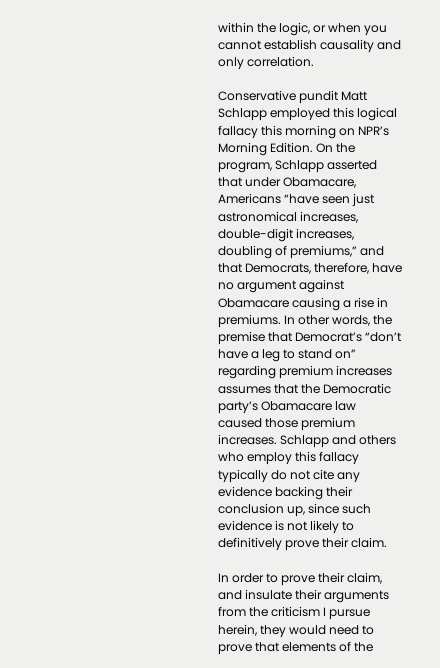within the logic, or when you cannot establish causality and only correlation.

Conservative pundit Matt Schlapp employed this logical fallacy this morning on NPR’s Morning Edition. On the program, Schlapp asserted that under Obamacare, Americans “have seen just astronomical increases, double-digit increases, doubling of premiums,” and that Democrats, therefore, have no argument against Obamacare causing a rise in premiums. In other words, the premise that Democrat’s “don’t have a leg to stand on” regarding premium increases assumes that the Democratic party’s Obamacare law caused those premium increases. Schlapp and others who employ this fallacy typically do not cite any evidence backing their conclusion up, since such evidence is not likely to definitively prove their claim.

In order to prove their claim, and insulate their arguments from the criticism I pursue herein, they would need to prove that elements of the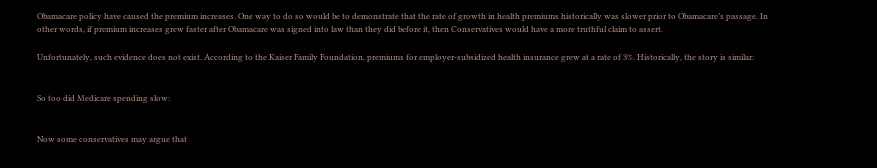Obamacare policy have caused the premium increases. One way to do so would be to demonstrate that the rate of growth in health premiums historically was slower prior to Obamacare’s passage. In other words, if premium increases grew faster after Obamacare was signed into law than they did before it, then Conservatives would have a more truthful claim to assert.

Unfortunately, such evidence does not exist. According to the Kaiser Family Foundation, premiums for employer-subsidized health insurance grew at a rate of 3%. Historically, the story is similar:


So too did Medicare spending slow:


Now some conservatives may argue that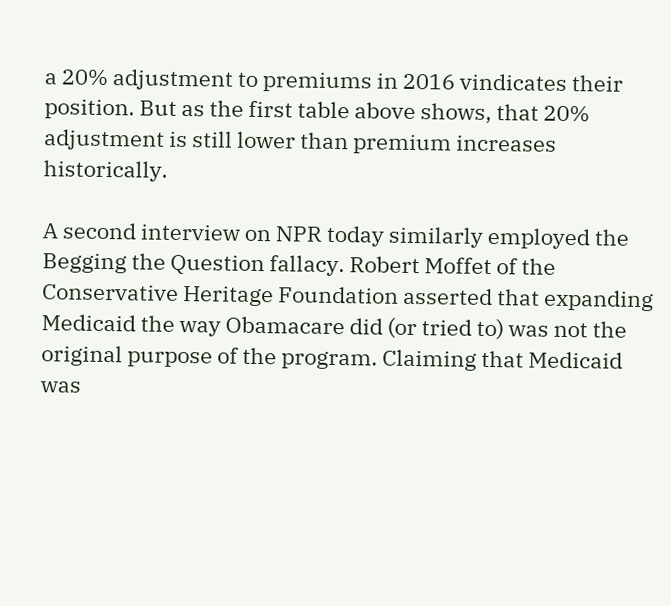a 20% adjustment to premiums in 2016 vindicates their position. But as the first table above shows, that 20% adjustment is still lower than premium increases historically.

A second interview on NPR today similarly employed the Begging the Question fallacy. Robert Moffet of the Conservative Heritage Foundation asserted that expanding Medicaid the way Obamacare did (or tried to) was not the original purpose of the program. Claiming that Medicaid was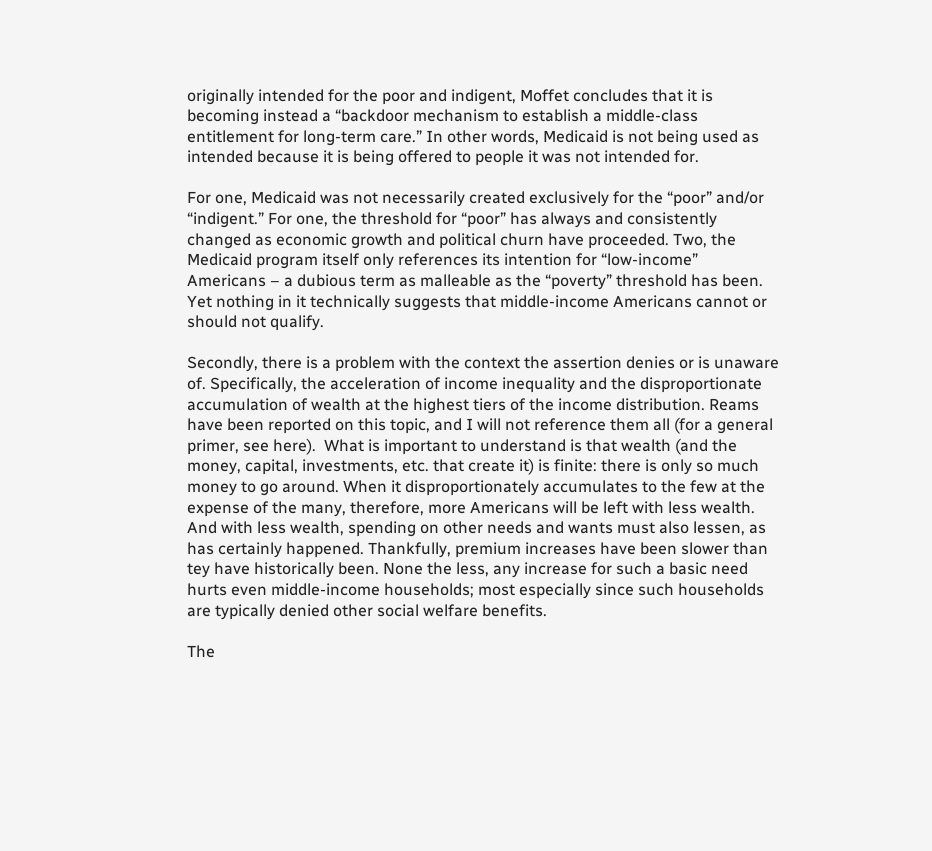originally intended for the poor and indigent, Moffet concludes that it is becoming instead a “backdoor mechanism to establish a middle-class entitlement for long-term care.” In other words, Medicaid is not being used as intended because it is being offered to people it was not intended for.

For one, Medicaid was not necessarily created exclusively for the “poor” and/or “indigent.” For one, the threshold for “poor” has always and consistently changed as economic growth and political churn have proceeded. Two, the Medicaid program itself only references its intention for “low-income” Americans – a dubious term as malleable as the “poverty” threshold has been. Yet nothing in it technically suggests that middle-income Americans cannot or should not qualify.

Secondly, there is a problem with the context the assertion denies or is unaware of. Specifically, the acceleration of income inequality and the disproportionate accumulation of wealth at the highest tiers of the income distribution. Reams have been reported on this topic, and I will not reference them all (for a general primer, see here).  What is important to understand is that wealth (and the money, capital, investments, etc. that create it) is finite: there is only so much money to go around. When it disproportionately accumulates to the few at the expense of the many, therefore, more Americans will be left with less wealth. And with less wealth, spending on other needs and wants must also lessen, as has certainly happened. Thankfully, premium increases have been slower than tey have historically been. None the less, any increase for such a basic need hurts even middle-income households; most especially since such households are typically denied other social welfare benefits.

The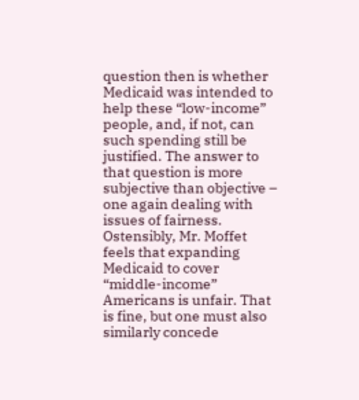question then is whether Medicaid was intended to help these “low-income” people, and, if not, can such spending still be justified. The answer to that question is more subjective than objective – one again dealing with issues of fairness. Ostensibly, Mr. Moffet feels that expanding Medicaid to cover “middle-income” Americans is unfair. That is fine, but one must also similarly concede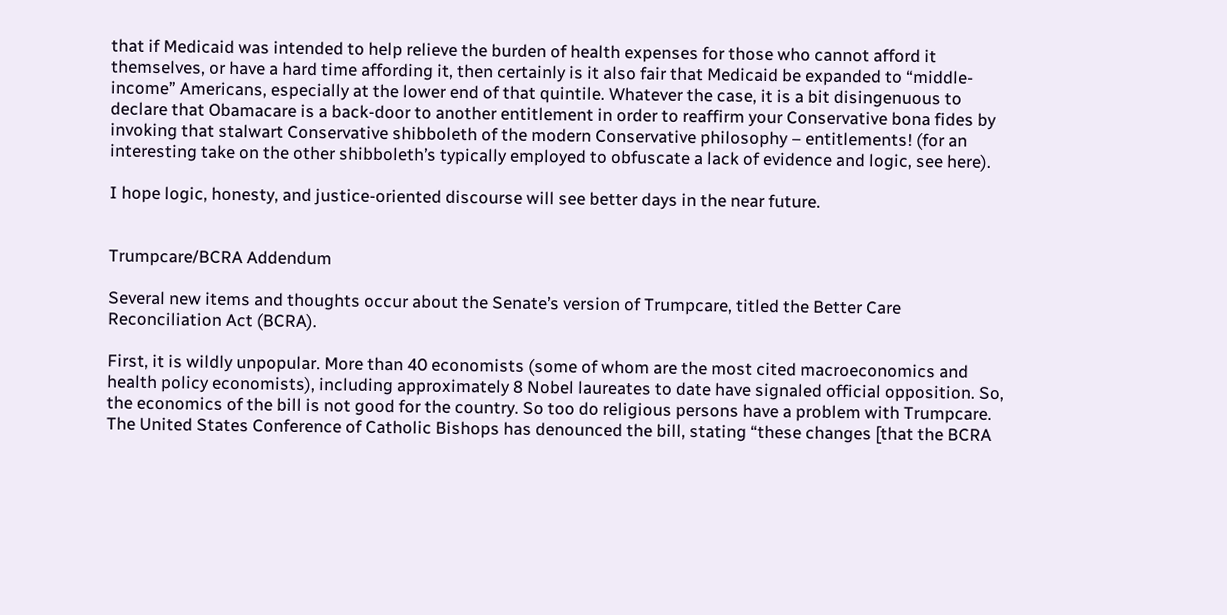that if Medicaid was intended to help relieve the burden of health expenses for those who cannot afford it themselves, or have a hard time affording it, then certainly is it also fair that Medicaid be expanded to “middle-income” Americans, especially at the lower end of that quintile. Whatever the case, it is a bit disingenuous to declare that Obamacare is a back-door to another entitlement in order to reaffirm your Conservative bona fides by invoking that stalwart Conservative shibboleth of the modern Conservative philosophy – entitlements! (for an interesting take on the other shibboleth’s typically employed to obfuscate a lack of evidence and logic, see here).

I hope logic, honesty, and justice-oriented discourse will see better days in the near future.


Trumpcare/BCRA Addendum

Several new items and thoughts occur about the Senate’s version of Trumpcare, titled the Better Care Reconciliation Act (BCRA).

First, it is wildly unpopular. More than 40 economists (some of whom are the most cited macroeconomics and health policy economists), including approximately 8 Nobel laureates to date have signaled official opposition. So, the economics of the bill is not good for the country. So too do religious persons have a problem with Trumpcare. The United States Conference of Catholic Bishops has denounced the bill, stating “these changes [that the BCRA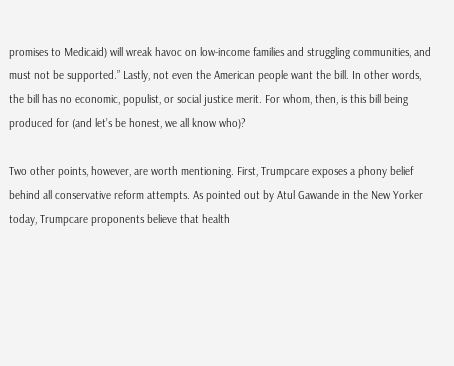promises to Medicaid) will wreak havoc on low-income families and struggling communities, and must not be supported.” Lastly, not even the American people want the bill. In other words, the bill has no economic, populist, or social justice merit. For whom, then, is this bill being produced for (and let’s be honest, we all know who)?

Two other points, however, are worth mentioning. First, Trumpcare exposes a phony belief behind all conservative reform attempts. As pointed out by Atul Gawande in the New Yorker today, Trumpcare proponents believe that health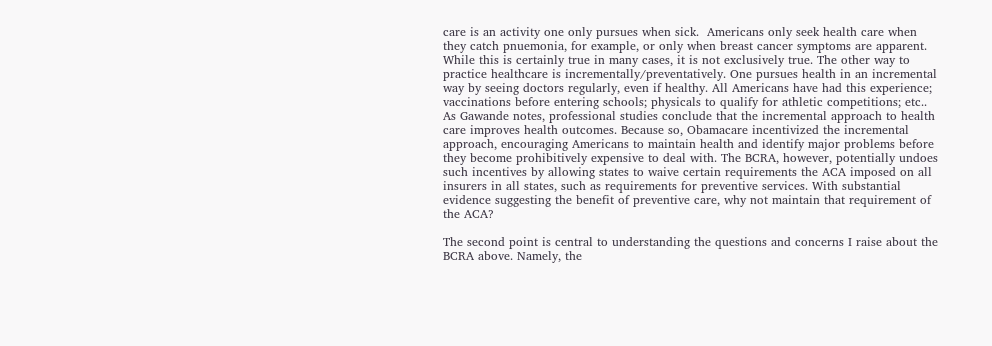care is an activity one only pursues when sick.  Americans only seek health care when they catch pnuemonia, for example, or only when breast cancer symptoms are apparent. While this is certainly true in many cases, it is not exclusively true. The other way to practice healthcare is incrementally/preventatively. One pursues health in an incremental way by seeing doctors regularly, even if healthy. All Americans have had this experience; vaccinations before entering schools; physicals to qualify for athletic competitions; etc.. As Gawande notes, professional studies conclude that the incremental approach to health care improves health outcomes. Because so, Obamacare incentivized the incremental approach, encouraging Americans to maintain health and identify major problems before they become prohibitively expensive to deal with. The BCRA, however, potentially undoes such incentives by allowing states to waive certain requirements the ACA imposed on all insurers in all states, such as requirements for preventive services. With substantial evidence suggesting the benefit of preventive care, why not maintain that requirement of the ACA?

The second point is central to understanding the questions and concerns I raise about the BCRA above. Namely, the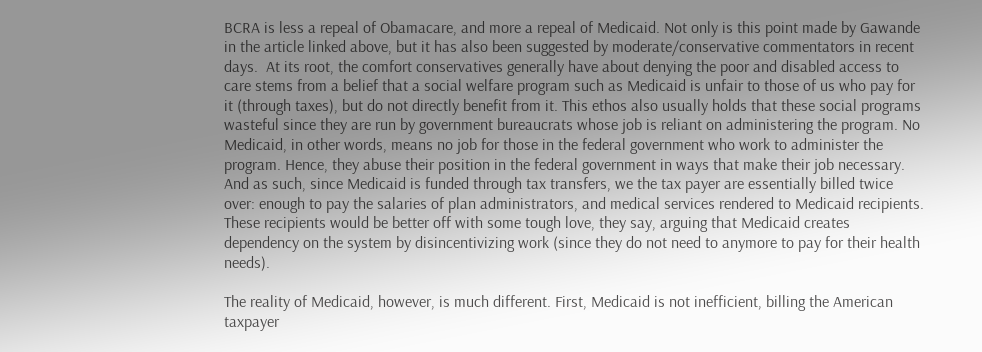BCRA is less a repeal of Obamacare, and more a repeal of Medicaid. Not only is this point made by Gawande in the article linked above, but it has also been suggested by moderate/conservative commentators in recent days.  At its root, the comfort conservatives generally have about denying the poor and disabled access to care stems from a belief that a social welfare program such as Medicaid is unfair to those of us who pay for it (through taxes), but do not directly benefit from it. This ethos also usually holds that these social programs wasteful since they are run by government bureaucrats whose job is reliant on administering the program. No Medicaid, in other words, means no job for those in the federal government who work to administer the program. Hence, they abuse their position in the federal government in ways that make their job necessary. And as such, since Medicaid is funded through tax transfers, we the tax payer are essentially billed twice over: enough to pay the salaries of plan administrators, and medical services rendered to Medicaid recipients. These recipients would be better off with some tough love, they say, arguing that Medicaid creates dependency on the system by disincentivizing work (since they do not need to anymore to pay for their health needs).

The reality of Medicaid, however, is much different. First, Medicaid is not inefficient, billing the American taxpayer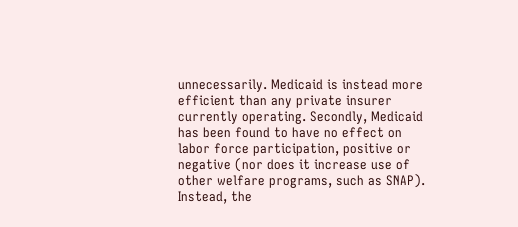unnecessarily. Medicaid is instead more efficient than any private insurer currently operating. Secondly, Medicaid has been found to have no effect on labor force participation, positive or negative (nor does it increase use of other welfare programs, such as SNAP). Instead, the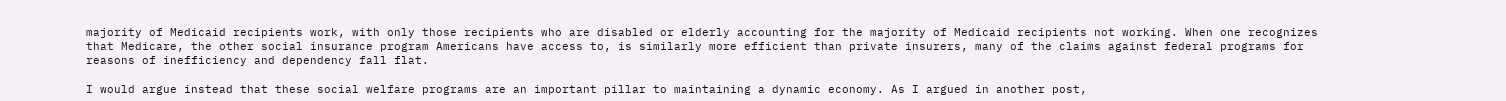majority of Medicaid recipients work, with only those recipients who are disabled or elderly accounting for the majority of Medicaid recipients not working. When one recognizes that Medicare, the other social insurance program Americans have access to, is similarly more efficient than private insurers, many of the claims against federal programs for reasons of inefficiency and dependency fall flat.

I would argue instead that these social welfare programs are an important pillar to maintaining a dynamic economy. As I argued in another post,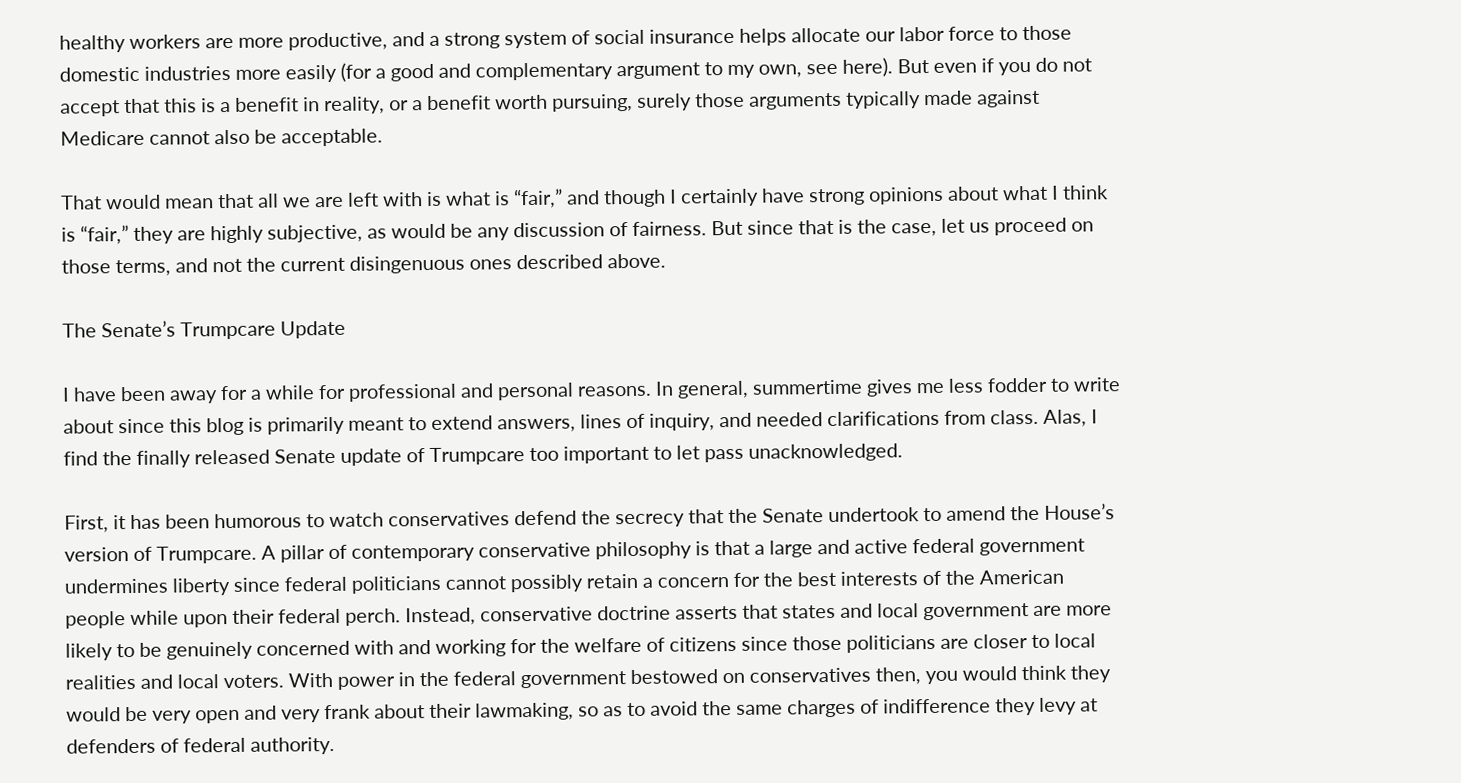healthy workers are more productive, and a strong system of social insurance helps allocate our labor force to those domestic industries more easily (for a good and complementary argument to my own, see here). But even if you do not accept that this is a benefit in reality, or a benefit worth pursuing, surely those arguments typically made against Medicare cannot also be acceptable.

That would mean that all we are left with is what is “fair,” and though I certainly have strong opinions about what I think is “fair,” they are highly subjective, as would be any discussion of fairness. But since that is the case, let us proceed on those terms, and not the current disingenuous ones described above.

The Senate’s Trumpcare Update

I have been away for a while for professional and personal reasons. In general, summertime gives me less fodder to write about since this blog is primarily meant to extend answers, lines of inquiry, and needed clarifications from class. Alas, I find the finally released Senate update of Trumpcare too important to let pass unacknowledged.

First, it has been humorous to watch conservatives defend the secrecy that the Senate undertook to amend the House’s version of Trumpcare. A pillar of contemporary conservative philosophy is that a large and active federal government undermines liberty since federal politicians cannot possibly retain a concern for the best interests of the American people while upon their federal perch. Instead, conservative doctrine asserts that states and local government are more likely to be genuinely concerned with and working for the welfare of citizens since those politicians are closer to local realities and local voters. With power in the federal government bestowed on conservatives then, you would think they would be very open and very frank about their lawmaking, so as to avoid the same charges of indifference they levy at defenders of federal authority.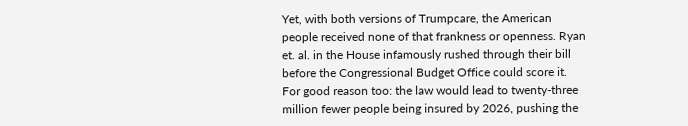Yet, with both versions of Trumpcare, the American people received none of that frankness or openness. Ryan et. al. in the House infamously rushed through their bill before the Congressional Budget Office could score it. For good reason too: the law would lead to twenty-three million fewer people being insured by 2026, pushing the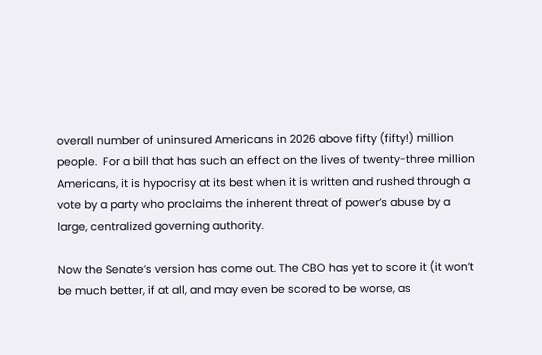overall number of uninsured Americans in 2026 above fifty (fifty!) million people.  For a bill that has such an effect on the lives of twenty-three million Americans, it is hypocrisy at its best when it is written and rushed through a vote by a party who proclaims the inherent threat of power’s abuse by a large, centralized governing authority.

Now the Senate’s version has come out. The CBO has yet to score it (it won’t be much better, if at all, and may even be scored to be worse, as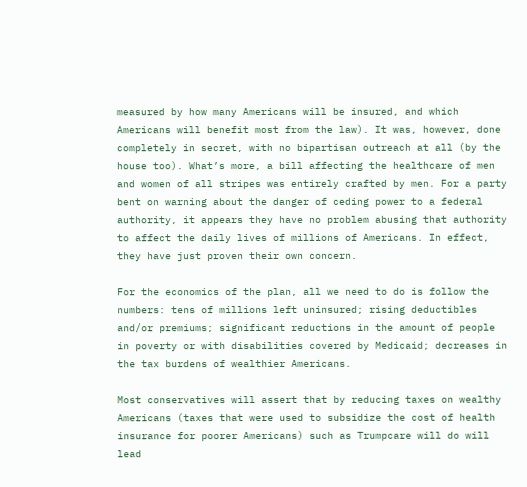measured by how many Americans will be insured, and which Americans will benefit most from the law). It was, however, done completely in secret, with no bipartisan outreach at all (by the house too). What’s more, a bill affecting the healthcare of men and women of all stripes was entirely crafted by men. For a party bent on warning about the danger of ceding power to a federal authority, it appears they have no problem abusing that authority to affect the daily lives of millions of Americans. In effect, they have just proven their own concern.

For the economics of the plan, all we need to do is follow the numbers: tens of millions left uninsured; rising deductibles and/or premiums; significant reductions in the amount of people in poverty or with disabilities covered by Medicaid; decreases in the tax burdens of wealthier Americans.

Most conservatives will assert that by reducing taxes on wealthy Americans (taxes that were used to subsidize the cost of health insurance for poorer Americans) such as Trumpcare will do will lead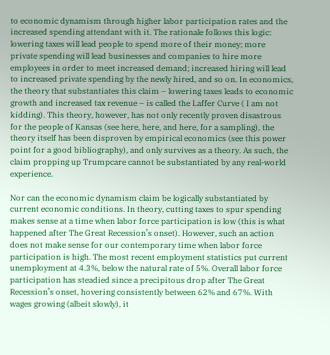to economic dynamism through higher labor participation rates and the increased spending attendant with it. The rationale follows this logic: lowering taxes will lead people to spend more of their money; more private spending will lead businesses and companies to hire more employees in order to meet increased demand; increased hiring will lead to increased private spending by the newly hired, and so on. In economics, the theory that substantiates this claim – lowering taxes leads to economic growth and increased tax revenue – is called the Laffer Curve ( I am not kidding). This theory, however, has not only recently proven disastrous for the people of Kansas (see here, here, and here, for a sampling), the theory itself has been disproven by empirical economics (see this power point for a good bibliography), and only survives as a theory. As such, the claim propping up Trumpcare cannot be substantiated by any real-world experience.

Nor can the economic dynamism claim be logically substantiated by current economic conditions. In theory, cutting taxes to spur spending makes sense at a time when labor force participation is low (this is what happened after The Great Recession’s onset). However, such an action does not make sense for our contemporary time when labor force participation is high. The most recent employment statistics put current unemployment at 4.3%, below the natural rate of 5%. Overall labor force participation has steadied since a precipitous drop after The Great Recession’s onset, hovering consistently between 62% and 67%. With wages growing (albeit slowly), it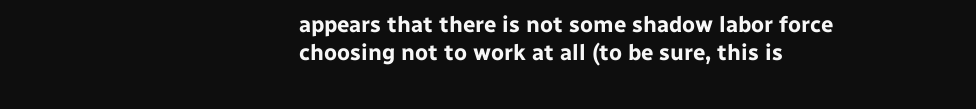appears that there is not some shadow labor force choosing not to work at all (to be sure, this is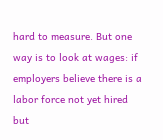hard to measure. But one way is to look at wages: if employers believe there is a labor force not yet hired but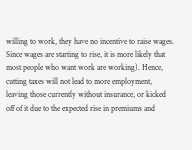willing to work, they have no incentive to raise wages. Since wages are starting to rise, it is more likely that most people who want work are working). Hence, cutting taxes will not lead to more employment, leaving those currently without insurance, or kicked off of it due to the expected rise in premiums and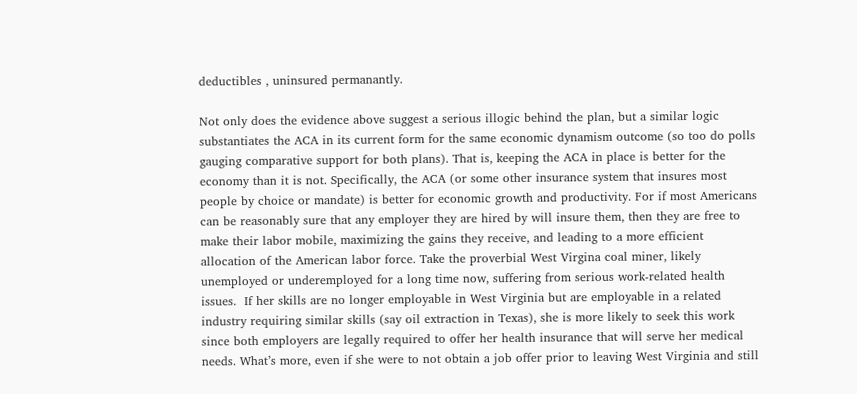deductibles , uninsured permanantly.

Not only does the evidence above suggest a serious illogic behind the plan, but a similar logic substantiates the ACA in its current form for the same economic dynamism outcome (so too do polls gauging comparative support for both plans). That is, keeping the ACA in place is better for the economy than it is not. Specifically, the ACA (or some other insurance system that insures most people by choice or mandate) is better for economic growth and productivity. For if most Americans can be reasonably sure that any employer they are hired by will insure them, then they are free to make their labor mobile, maximizing the gains they receive, and leading to a more efficient allocation of the American labor force. Take the proverbial West Virgina coal miner, likely unemployed or underemployed for a long time now, suffering from serious work-related health issues.  If her skills are no longer employable in West Virginia but are employable in a related industry requiring similar skills (say oil extraction in Texas), she is more likely to seek this work since both employers are legally required to offer her health insurance that will serve her medical needs. What’s more, even if she were to not obtain a job offer prior to leaving West Virginia and still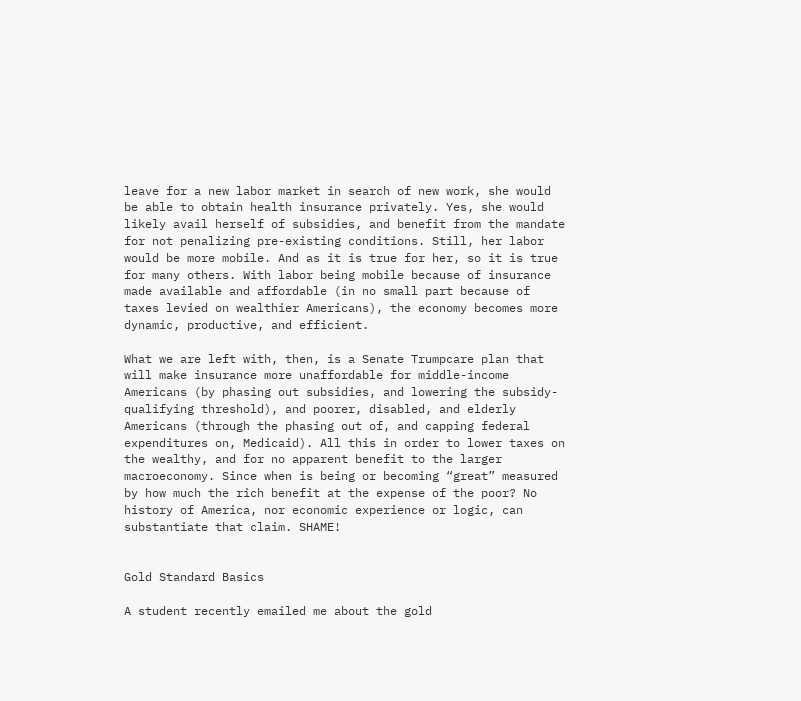leave for a new labor market in search of new work, she would be able to obtain health insurance privately. Yes, she would likely avail herself of subsidies, and benefit from the mandate for not penalizing pre-existing conditions. Still, her labor would be more mobile. And as it is true for her, so it is true for many others. With labor being mobile because of insurance made available and affordable (in no small part because of taxes levied on wealthier Americans), the economy becomes more dynamic, productive, and efficient.

What we are left with, then, is a Senate Trumpcare plan that will make insurance more unaffordable for middle-income Americans (by phasing out subsidies, and lowering the subsidy-qualifying threshold), and poorer, disabled, and elderly Americans (through the phasing out of, and capping federal expenditures on, Medicaid). All this in order to lower taxes on the wealthy, and for no apparent benefit to the larger macroeconomy. Since when is being or becoming “great” measured by how much the rich benefit at the expense of the poor? No history of America, nor economic experience or logic, can substantiate that claim. SHAME!


Gold Standard Basics

A student recently emailed me about the gold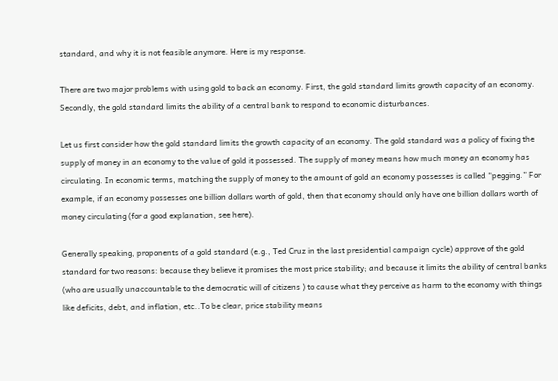standard, and why it is not feasible anymore. Here is my response.

There are two major problems with using gold to back an economy. First, the gold standard limits growth capacity of an economy. Secondly, the gold standard limits the ability of a central bank to respond to economic disturbances.

Let us first consider how the gold standard limits the growth capacity of an economy. The gold standard was a policy of fixing the supply of money in an economy to the value of gold it possessed. The supply of money means how much money an economy has circulating. In economic terms, matching the supply of money to the amount of gold an economy possesses is called “pegging.” For example, if an economy possesses one billion dollars worth of gold, then that economy should only have one billion dollars worth of money circulating (for a good explanation, see here).

Generally speaking, proponents of a gold standard (e.g., Ted Cruz in the last presidential campaign cycle) approve of the gold standard for two reasons: because they believe it promises the most price stability; and because it limits the ability of central banks (who are usually unaccountable to the democratic will of citizens ) to cause what they perceive as harm to the economy with things like deficits, debt, and inflation, etc..To be clear, price stability means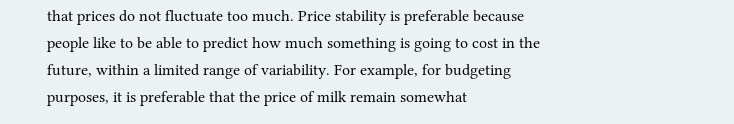that prices do not fluctuate too much. Price stability is preferable because people like to be able to predict how much something is going to cost in the future, within a limited range of variability. For example, for budgeting purposes, it is preferable that the price of milk remain somewhat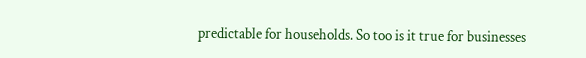predictable for households. So too is it true for businesses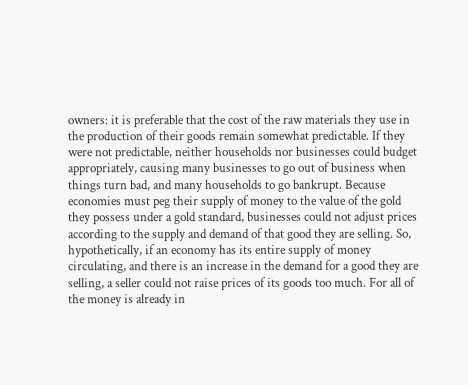owners: it is preferable that the cost of the raw materials they use in the production of their goods remain somewhat predictable. If they were not predictable, neither households nor businesses could budget appropriately, causing many businesses to go out of business when things turn bad, and many households to go bankrupt. Because economies must peg their supply of money to the value of the gold they possess under a gold standard, businesses could not adjust prices according to the supply and demand of that good they are selling. So, hypothetically, if an economy has its entire supply of money circulating, and there is an increase in the demand for a good they are selling, a seller could not raise prices of its goods too much. For all of the money is already in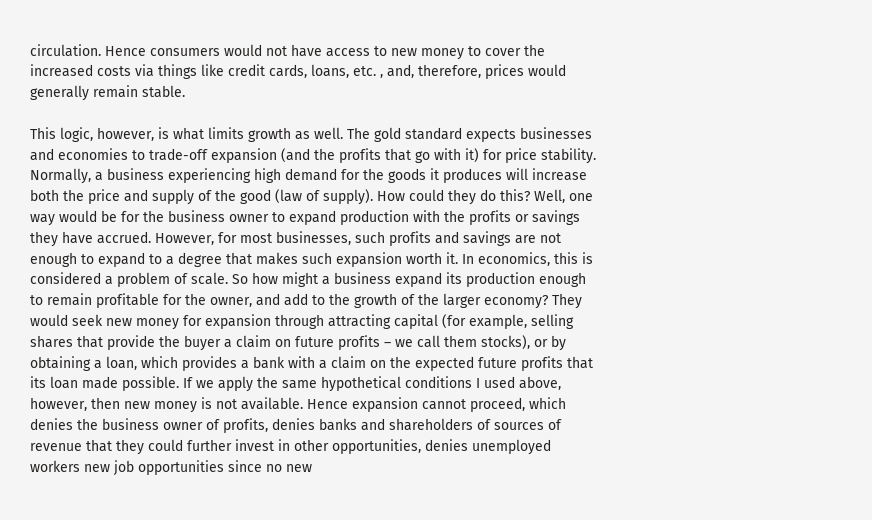circulation. Hence consumers would not have access to new money to cover the increased costs via things like credit cards, loans, etc. , and, therefore, prices would generally remain stable.

This logic, however, is what limits growth as well. The gold standard expects businesses and economies to trade-off expansion (and the profits that go with it) for price stability. Normally, a business experiencing high demand for the goods it produces will increase both the price and supply of the good (law of supply). How could they do this? Well, one way would be for the business owner to expand production with the profits or savings they have accrued. However, for most businesses, such profits and savings are not enough to expand to a degree that makes such expansion worth it. In economics, this is considered a problem of scale. So how might a business expand its production enough to remain profitable for the owner, and add to the growth of the larger economy? They would seek new money for expansion through attracting capital (for example, selling shares that provide the buyer a claim on future profits – we call them stocks), or by obtaining a loan, which provides a bank with a claim on the expected future profits that its loan made possible. If we apply the same hypothetical conditions I used above, however, then new money is not available. Hence expansion cannot proceed, which denies the business owner of profits, denies banks and shareholders of sources of revenue that they could further invest in other opportunities, denies unemployed workers new job opportunities since no new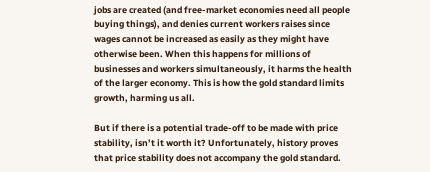jobs are created (and free-market economies need all people buying things), and denies current workers raises since wages cannot be increased as easily as they might have otherwise been. When this happens for millions of businesses and workers simultaneously, it harms the health of the larger economy. This is how the gold standard limits growth, harming us all.

But if there is a potential trade-off to be made with price stability, isn’t it worth it? Unfortunately, history proves that price stability does not accompany the gold standard.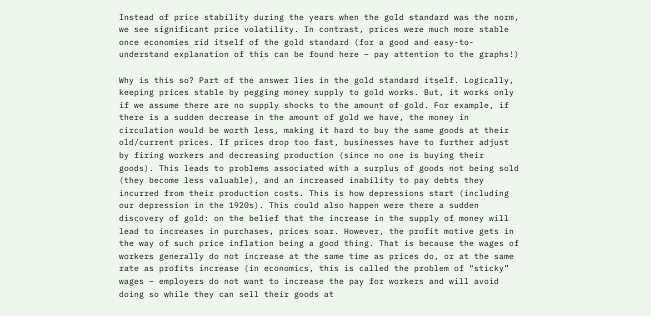Instead of price stability during the years when the gold standard was the norm, we see significant price volatility. In contrast, prices were much more stable once economies rid itself of the gold standard (for a good and easy-to-understand explanation of this can be found here – pay attention to the graphs!)

Why is this so? Part of the answer lies in the gold standard itself. Logically, keeping prices stable by pegging money supply to gold works. But, it works only if we assume there are no supply shocks to the amount of gold. For example, if there is a sudden decrease in the amount of gold we have, the money in circulation would be worth less, making it hard to buy the same goods at their old/current prices. If prices drop too fast, businesses have to further adjust by firing workers and decreasing production (since no one is buying their goods). This leads to problems associated with a surplus of goods not being sold (they become less valuable), and an increased inability to pay debts they incurred from their production costs. This is how depressions start (including our depression in the 1920s). This could also happen were there a sudden discovery of gold: on the belief that the increase in the supply of money will lead to increases in purchases, prices soar. However, the profit motive gets in the way of such price inflation being a good thing. That is because the wages of workers generally do not increase at the same time as prices do, or at the same rate as profits increase (in economics, this is called the problem of “sticky” wages – employers do not want to increase the pay for workers and will avoid doing so while they can sell their goods at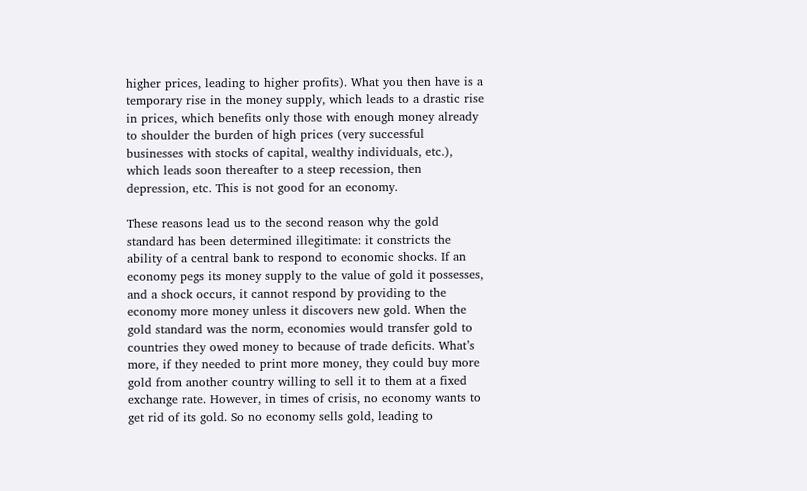higher prices, leading to higher profits). What you then have is a temporary rise in the money supply, which leads to a drastic rise in prices, which benefits only those with enough money already to shoulder the burden of high prices (very successful businesses with stocks of capital, wealthy individuals, etc.), which leads soon thereafter to a steep recession, then depression, etc. This is not good for an economy.

These reasons lead us to the second reason why the gold standard has been determined illegitimate: it constricts the ability of a central bank to respond to economic shocks. If an economy pegs its money supply to the value of gold it possesses, and a shock occurs, it cannot respond by providing to the economy more money unless it discovers new gold. When the gold standard was the norm, economies would transfer gold to countries they owed money to because of trade deficits. What’s more, if they needed to print more money, they could buy more gold from another country willing to sell it to them at a fixed exchange rate. However, in times of crisis, no economy wants to get rid of its gold. So no economy sells gold, leading to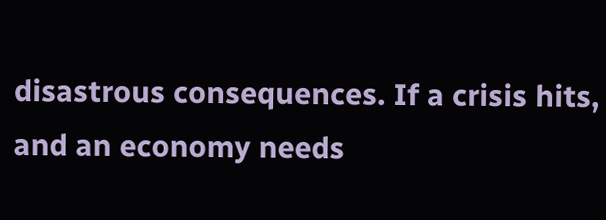disastrous consequences. If a crisis hits, and an economy needs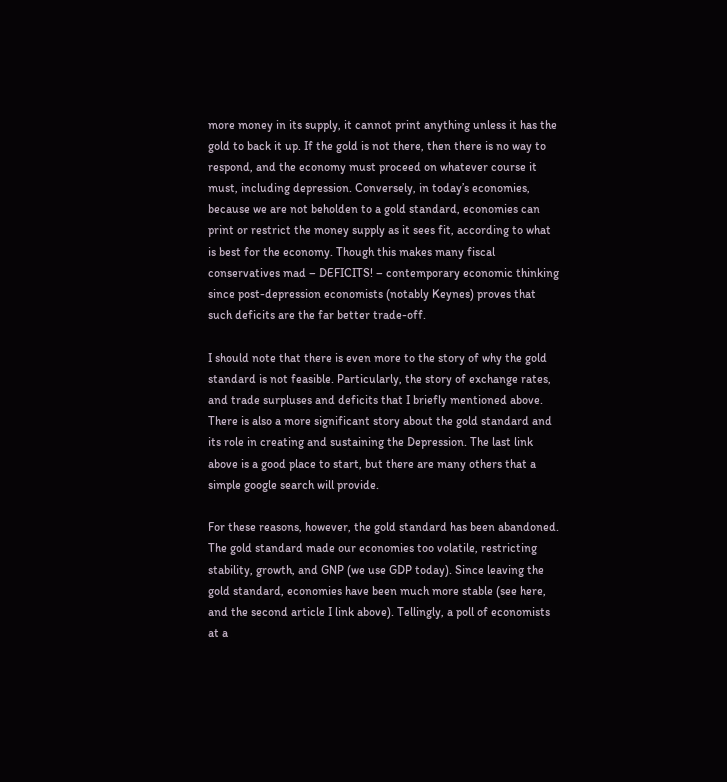more money in its supply, it cannot print anything unless it has the gold to back it up. If the gold is not there, then there is no way to respond, and the economy must proceed on whatever course it must, including depression. Conversely, in today’s economies, because we are not beholden to a gold standard, economies can print or restrict the money supply as it sees fit, according to what is best for the economy. Though this makes many fiscal conservatives mad – DEFICITS! – contemporary economic thinking since post-depression economists (notably Keynes) proves that such deficits are the far better trade-off.

I should note that there is even more to the story of why the gold standard is not feasible. Particularly, the story of exchange rates, and trade surpluses and deficits that I briefly mentioned above. There is also a more significant story about the gold standard and its role in creating and sustaining the Depression. The last link above is a good place to start, but there are many others that a simple google search will provide.

For these reasons, however, the gold standard has been abandoned. The gold standard made our economies too volatile, restricting stability, growth, and GNP (we use GDP today). Since leaving the gold standard, economies have been much more stable (see here, and the second article I link above). Tellingly, a poll of economists at a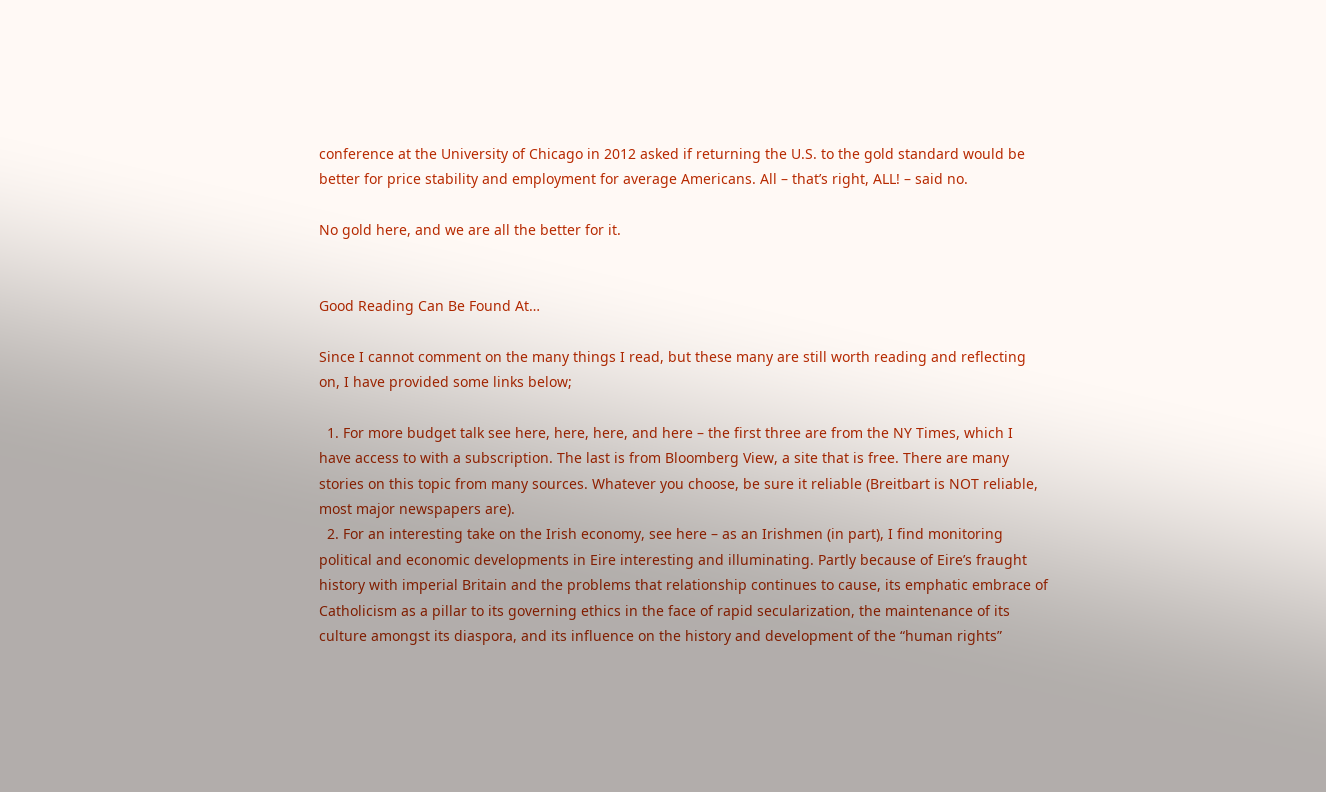conference at the University of Chicago in 2012 asked if returning the U.S. to the gold standard would be better for price stability and employment for average Americans. All – that’s right, ALL! – said no.

No gold here, and we are all the better for it.


Good Reading Can Be Found At…

Since I cannot comment on the many things I read, but these many are still worth reading and reflecting on, I have provided some links below;

  1. For more budget talk see here, here, here, and here – the first three are from the NY Times, which I have access to with a subscription. The last is from Bloomberg View, a site that is free. There are many stories on this topic from many sources. Whatever you choose, be sure it reliable (Breitbart is NOT reliable, most major newspapers are).
  2. For an interesting take on the Irish economy, see here – as an Irishmen (in part), I find monitoring political and economic developments in Eire interesting and illuminating. Partly because of Eire’s fraught history with imperial Britain and the problems that relationship continues to cause, its emphatic embrace of Catholicism as a pillar to its governing ethics in the face of rapid secularization, the maintenance of its culture amongst its diaspora, and its influence on the history and development of the “human rights”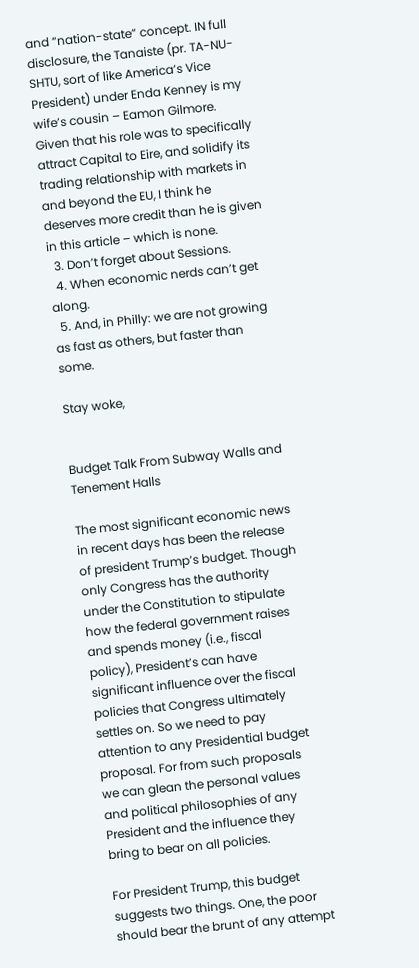and “nation-state” concept. IN full disclosure, the Tanaiste (pr. TA-NU- SHTU, sort of like America’s Vice President) under Enda Kenney is my wife’s cousin – Eamon Gilmore. Given that his role was to specifically attract Capital to Eire, and solidify its trading relationship with markets in and beyond the EU, I think he deserves more credit than he is given in this article – which is none.
  3. Don’t forget about Sessions.
  4. When economic nerds can’t get along.
  5. And, in Philly: we are not growing as fast as others, but faster than some.

Stay woke,


Budget Talk From Subway Walls and Tenement Halls

The most significant economic news in recent days has been the release of president Trump’s budget. Though only Congress has the authority under the Constitution to stipulate how the federal government raises and spends money (i.e., fiscal policy), President’s can have significant influence over the fiscal policies that Congress ultimately settles on. So we need to pay attention to any Presidential budget proposal. For from such proposals we can glean the personal values and political philosophies of any President and the influence they bring to bear on all policies.

For President Trump, this budget suggests two things. One, the poor should bear the brunt of any attempt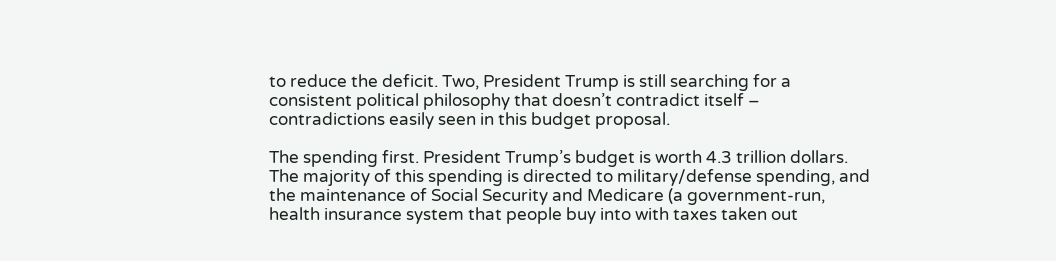to reduce the deficit. Two, President Trump is still searching for a consistent political philosophy that doesn’t contradict itself – contradictions easily seen in this budget proposal.

The spending first. President Trump’s budget is worth 4.3 trillion dollars. The majority of this spending is directed to military/defense spending, and the maintenance of Social Security and Medicare (a government-run, health insurance system that people buy into with taxes taken out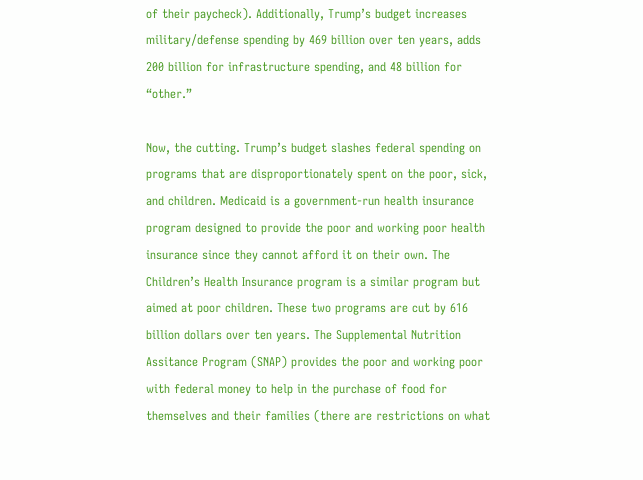of their paycheck). Additionally, Trump’s budget increases military/defense spending by 469 billion over ten years, adds 200 billion for infrastructure spending, and 48 billion for “other.”

Now, the cutting. Trump’s budget slashes federal spending on programs that are disproportionately spent on the poor, sick, and children. Medicaid is a government-run health insurance program designed to provide the poor and working poor health insurance since they cannot afford it on their own. The Children’s Health Insurance program is a similar program but aimed at poor children. These two programs are cut by 616 billion dollars over ten years. The Supplemental Nutrition Assitance Program (SNAP) provides the poor and working poor with federal money to help in the purchase of food for themselves and their families (there are restrictions on what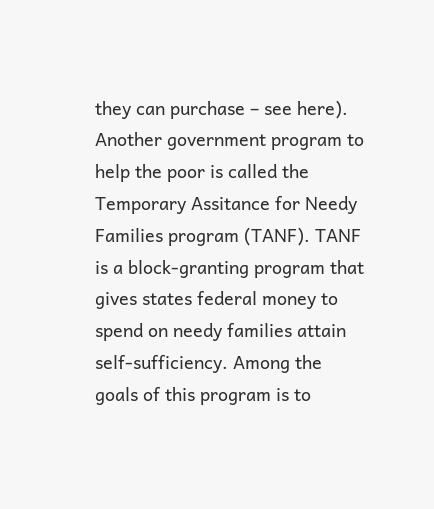they can purchase – see here). Another government program to help the poor is called the Temporary Assitance for Needy Families program (TANF). TANF is a block-granting program that gives states federal money to spend on needy families attain self-sufficiency. Among the goals of this program is to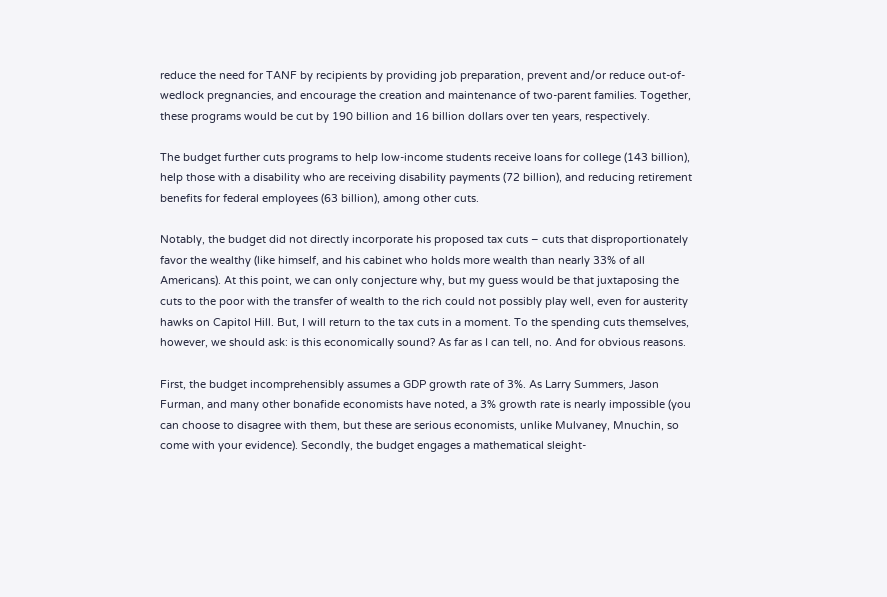reduce the need for TANF by recipients by providing job preparation, prevent and/or reduce out-of-wedlock pregnancies, and encourage the creation and maintenance of two-parent families. Together, these programs would be cut by 190 billion and 16 billion dollars over ten years, respectively.

The budget further cuts programs to help low-income students receive loans for college (143 billion), help those with a disability who are receiving disability payments (72 billion), and reducing retirement benefits for federal employees (63 billion), among other cuts.

Notably, the budget did not directly incorporate his proposed tax cuts – cuts that disproportionately favor the wealthy (like himself, and his cabinet who holds more wealth than nearly 33% of all Americans). At this point, we can only conjecture why, but my guess would be that juxtaposing the cuts to the poor with the transfer of wealth to the rich could not possibly play well, even for austerity hawks on Capitol Hill. But, I will return to the tax cuts in a moment. To the spending cuts themselves, however, we should ask: is this economically sound? As far as I can tell, no. And for obvious reasons.

First, the budget incomprehensibly assumes a GDP growth rate of 3%. As Larry Summers, Jason Furman, and many other bonafide economists have noted, a 3% growth rate is nearly impossible (you can choose to disagree with them, but these are serious economists, unlike Mulvaney, Mnuchin, so come with your evidence). Secondly, the budget engages a mathematical sleight-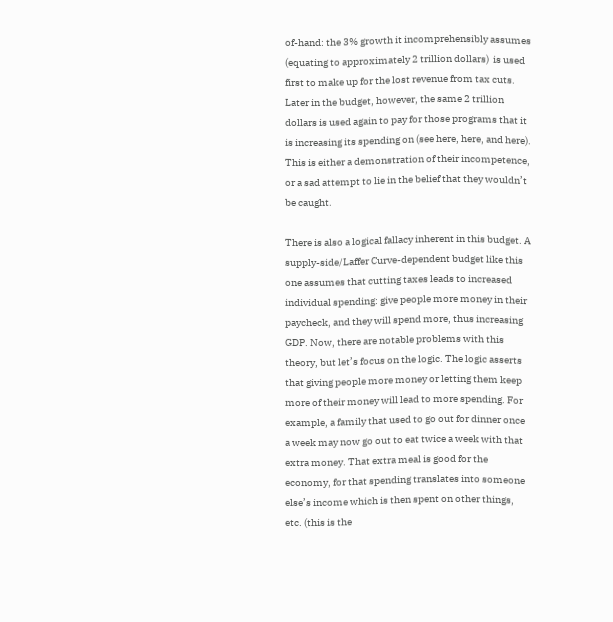of-hand: the 3% growth it incomprehensibly assumes (equating to approximately 2 trillion dollars)  is used first to make up for the lost revenue from tax cuts. Later in the budget, however, the same 2 trillion dollars is used again to pay for those programs that it is increasing its spending on (see here, here, and here). This is either a demonstration of their incompetence, or a sad attempt to lie in the belief that they wouldn’t be caught.

There is also a logical fallacy inherent in this budget. A supply-side/Laffer Curve-dependent budget like this one assumes that cutting taxes leads to increased individual spending: give people more money in their paycheck, and they will spend more, thus increasing GDP. Now, there are notable problems with this theory, but let’s focus on the logic. The logic asserts that giving people more money or letting them keep more of their money will lead to more spending. For example, a family that used to go out for dinner once a week may now go out to eat twice a week with that extra money. That extra meal is good for the economy, for that spending translates into someone else’s income which is then spent on other things, etc. (this is the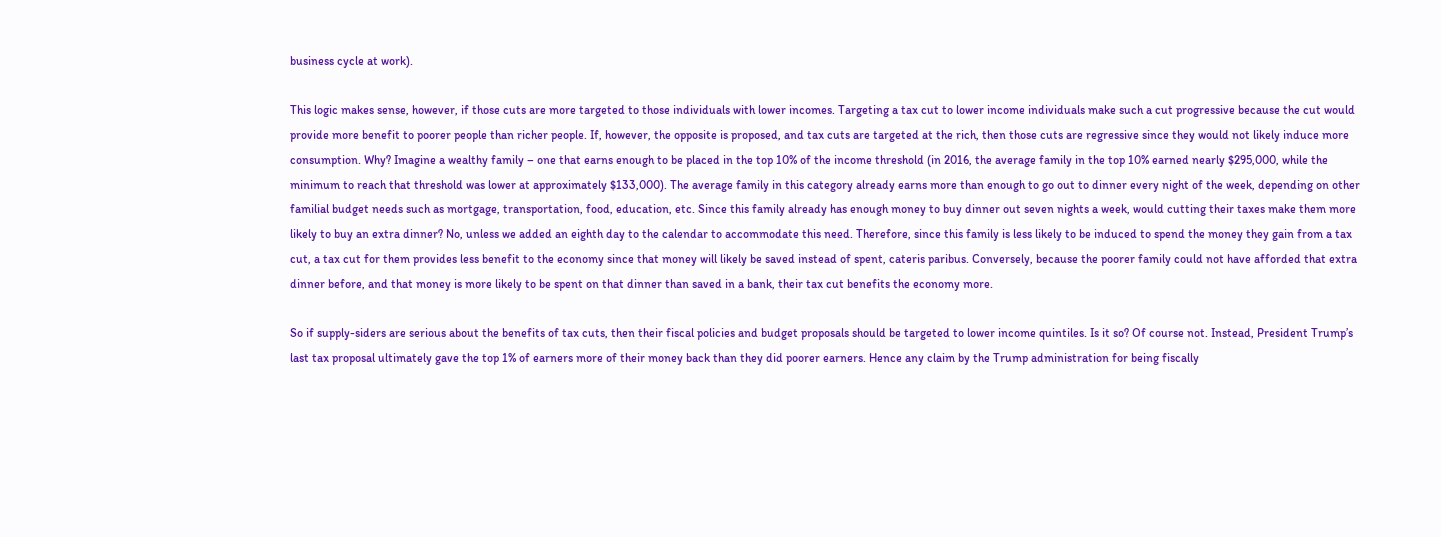business cycle at work).

This logic makes sense, however, if those cuts are more targeted to those individuals with lower incomes. Targeting a tax cut to lower income individuals make such a cut progressive because the cut would provide more benefit to poorer people than richer people. If, however, the opposite is proposed, and tax cuts are targeted at the rich, then those cuts are regressive since they would not likely induce more consumption. Why? Imagine a wealthy family – one that earns enough to be placed in the top 10% of the income threshold (in 2016, the average family in the top 10% earned nearly $295,000, while the minimum to reach that threshold was lower at approximately $133,000). The average family in this category already earns more than enough to go out to dinner every night of the week, depending on other familial budget needs such as mortgage, transportation, food, education, etc. Since this family already has enough money to buy dinner out seven nights a week, would cutting their taxes make them more likely to buy an extra dinner? No, unless we added an eighth day to the calendar to accommodate this need. Therefore, since this family is less likely to be induced to spend the money they gain from a tax cut, a tax cut for them provides less benefit to the economy since that money will likely be saved instead of spent, cateris paribus. Conversely, because the poorer family could not have afforded that extra dinner before, and that money is more likely to be spent on that dinner than saved in a bank, their tax cut benefits the economy more.

So if supply-siders are serious about the benefits of tax cuts, then their fiscal policies and budget proposals should be targeted to lower income quintiles. Is it so? Of course not. Instead, President Trump’s last tax proposal ultimately gave the top 1% of earners more of their money back than they did poorer earners. Hence any claim by the Trump administration for being fiscally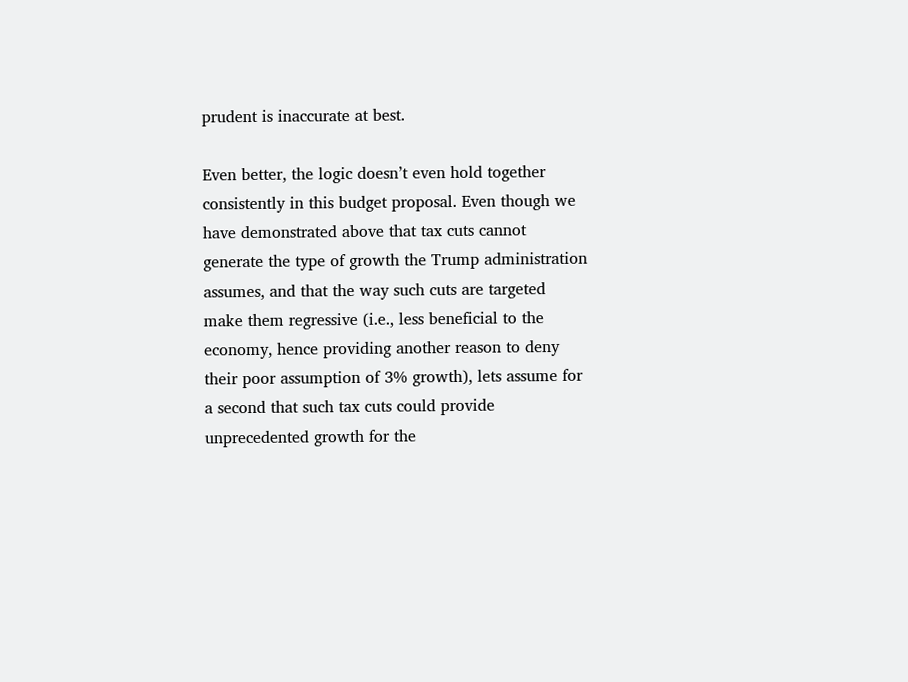prudent is inaccurate at best.

Even better, the logic doesn’t even hold together consistently in this budget proposal. Even though we have demonstrated above that tax cuts cannot generate the type of growth the Trump administration assumes, and that the way such cuts are targeted make them regressive (i.e., less beneficial to the economy, hence providing another reason to deny their poor assumption of 3% growth), lets assume for a second that such tax cuts could provide unprecedented growth for the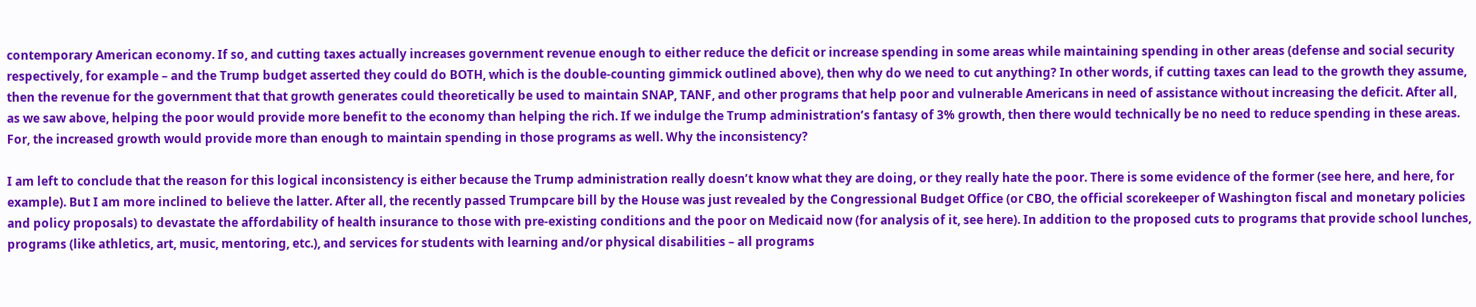contemporary American economy. If so, and cutting taxes actually increases government revenue enough to either reduce the deficit or increase spending in some areas while maintaining spending in other areas (defense and social security respectively, for example – and the Trump budget asserted they could do BOTH, which is the double-counting gimmick outlined above), then why do we need to cut anything? In other words, if cutting taxes can lead to the growth they assume, then the revenue for the government that that growth generates could theoretically be used to maintain SNAP, TANF, and other programs that help poor and vulnerable Americans in need of assistance without increasing the deficit. After all, as we saw above, helping the poor would provide more benefit to the economy than helping the rich. If we indulge the Trump administration’s fantasy of 3% growth, then there would technically be no need to reduce spending in these areas. For, the increased growth would provide more than enough to maintain spending in those programs as well. Why the inconsistency?

I am left to conclude that the reason for this logical inconsistency is either because the Trump administration really doesn’t know what they are doing, or they really hate the poor. There is some evidence of the former (see here, and here, for example). But I am more inclined to believe the latter. After all, the recently passed Trumpcare bill by the House was just revealed by the Congressional Budget Office (or CBO, the official scorekeeper of Washington fiscal and monetary policies and policy proposals) to devastate the affordability of health insurance to those with pre-existing conditions and the poor on Medicaid now (for analysis of it, see here). In addition to the proposed cuts to programs that provide school lunches, programs (like athletics, art, music, mentoring, etc.), and services for students with learning and/or physical disabilities – all programs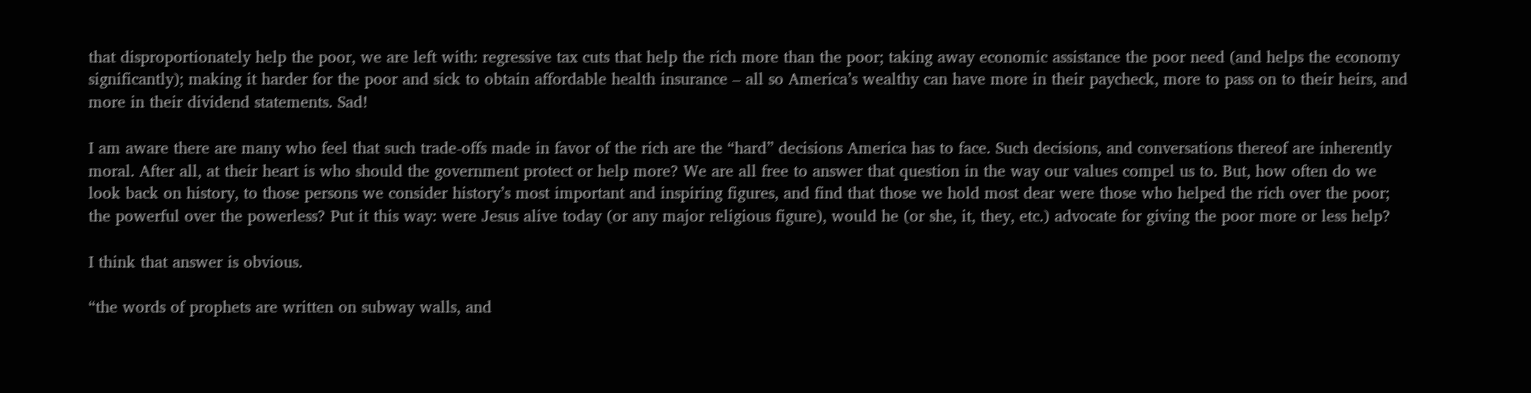that disproportionately help the poor, we are left with: regressive tax cuts that help the rich more than the poor; taking away economic assistance the poor need (and helps the economy significantly); making it harder for the poor and sick to obtain affordable health insurance – all so America’s wealthy can have more in their paycheck, more to pass on to their heirs, and more in their dividend statements. Sad!

I am aware there are many who feel that such trade-offs made in favor of the rich are the “hard” decisions America has to face. Such decisions, and conversations thereof are inherently moral. After all, at their heart is who should the government protect or help more? We are all free to answer that question in the way our values compel us to. But, how often do we look back on history, to those persons we consider history’s most important and inspiring figures, and find that those we hold most dear were those who helped the rich over the poor; the powerful over the powerless? Put it this way: were Jesus alive today (or any major religious figure), would he (or she, it, they, etc.) advocate for giving the poor more or less help?

I think that answer is obvious.

“the words of prophets are written on subway walls, and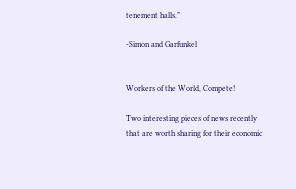tenement halls.”

-Simon and Garfunkel


Workers of the World, Compete!

Two interesting pieces of news recently that are worth sharing for their economic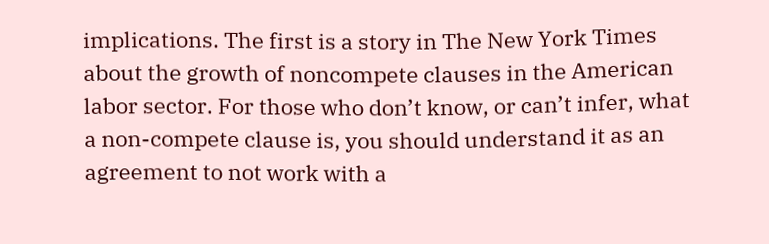implications. The first is a story in The New York Times about the growth of noncompete clauses in the American labor sector. For those who don’t know, or can’t infer, what a non-compete clause is, you should understand it as an agreement to not work with a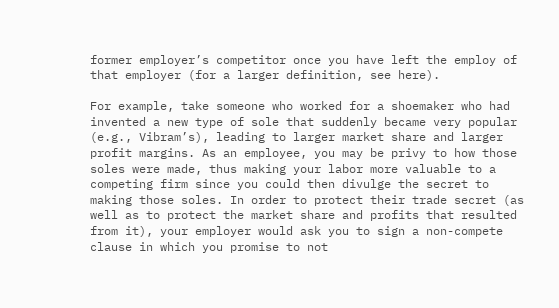former employer’s competitor once you have left the employ of that employer (for a larger definition, see here).

For example, take someone who worked for a shoemaker who had invented a new type of sole that suddenly became very popular (e.g., Vibram’s), leading to larger market share and larger profit margins. As an employee, you may be privy to how those soles were made, thus making your labor more valuable to a competing firm since you could then divulge the secret to making those soles. In order to protect their trade secret (as well as to protect the market share and profits that resulted from it), your employer would ask you to sign a non-compete clause in which you promise to not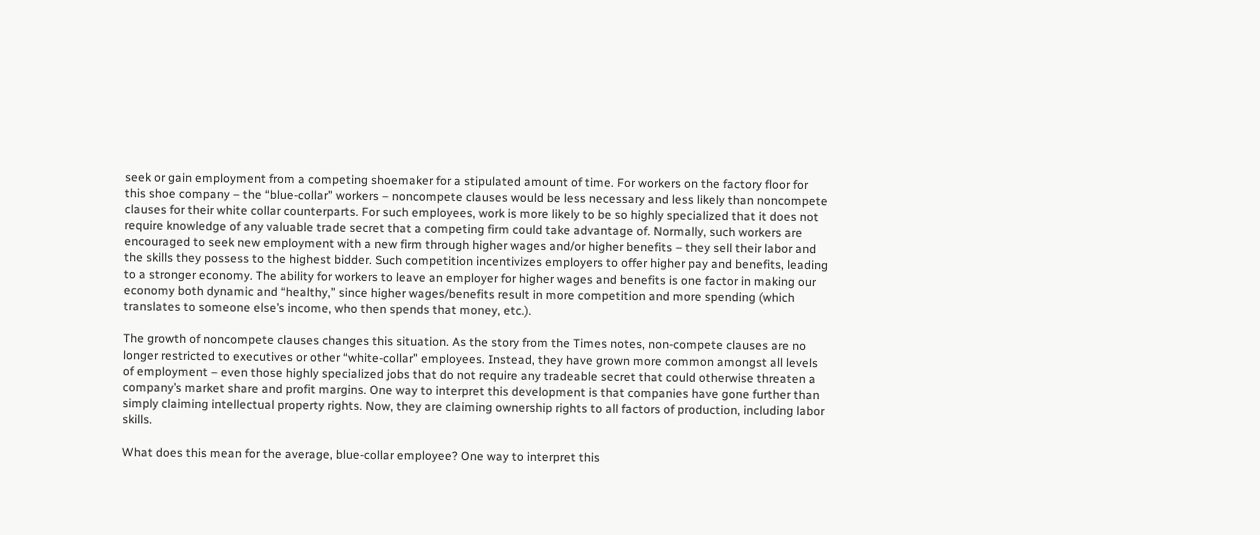seek or gain employment from a competing shoemaker for a stipulated amount of time. For workers on the factory floor for this shoe company – the “blue-collar” workers – noncompete clauses would be less necessary and less likely than noncompete clauses for their white collar counterparts. For such employees, work is more likely to be so highly specialized that it does not require knowledge of any valuable trade secret that a competing firm could take advantage of. Normally, such workers are encouraged to seek new employment with a new firm through higher wages and/or higher benefits – they sell their labor and the skills they possess to the highest bidder. Such competition incentivizes employers to offer higher pay and benefits, leading to a stronger economy. The ability for workers to leave an employer for higher wages and benefits is one factor in making our economy both dynamic and “healthy,” since higher wages/benefits result in more competition and more spending (which translates to someone else’s income, who then spends that money, etc.).

The growth of noncompete clauses changes this situation. As the story from the Times notes, non-compete clauses are no longer restricted to executives or other “white-collar” employees. Instead, they have grown more common amongst all levels of employment – even those highly specialized jobs that do not require any tradeable secret that could otherwise threaten a company’s market share and profit margins. One way to interpret this development is that companies have gone further than simply claiming intellectual property rights. Now, they are claiming ownership rights to all factors of production, including labor skills.

What does this mean for the average, blue-collar employee? One way to interpret this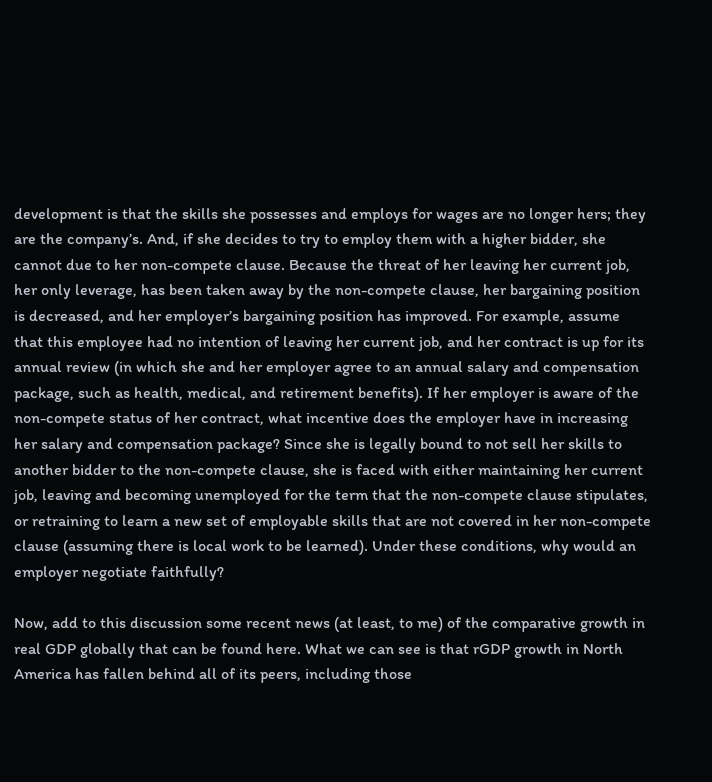development is that the skills she possesses and employs for wages are no longer hers; they are the company’s. And, if she decides to try to employ them with a higher bidder, she cannot due to her non-compete clause. Because the threat of her leaving her current job, her only leverage, has been taken away by the non-compete clause, her bargaining position is decreased, and her employer’s bargaining position has improved. For example, assume that this employee had no intention of leaving her current job, and her contract is up for its annual review (in which she and her employer agree to an annual salary and compensation package, such as health, medical, and retirement benefits). If her employer is aware of the non-compete status of her contract, what incentive does the employer have in increasing her salary and compensation package? Since she is legally bound to not sell her skills to another bidder to the non-compete clause, she is faced with either maintaining her current job, leaving and becoming unemployed for the term that the non-compete clause stipulates, or retraining to learn a new set of employable skills that are not covered in her non-compete clause (assuming there is local work to be learned). Under these conditions, why would an employer negotiate faithfully?

Now, add to this discussion some recent news (at least, to me) of the comparative growth in real GDP globally that can be found here. What we can see is that rGDP growth in North America has fallen behind all of its peers, including those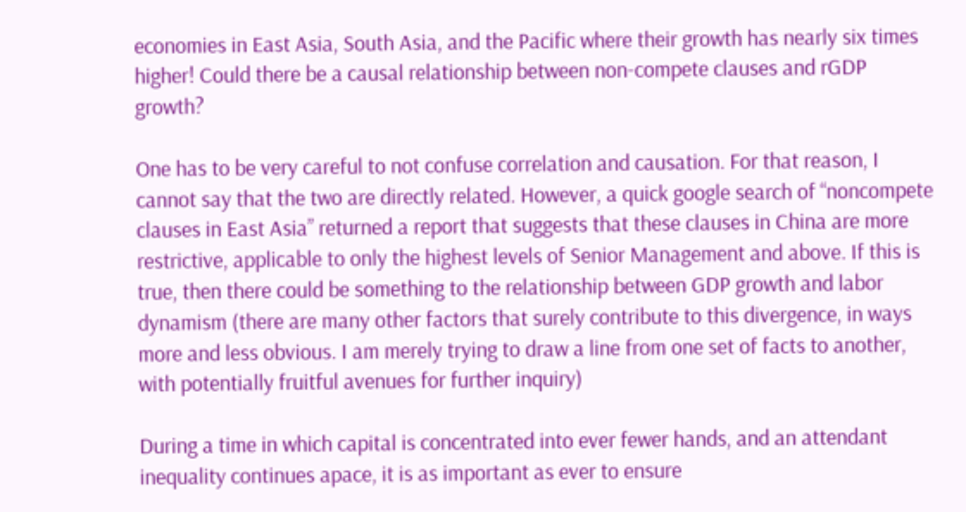economies in East Asia, South Asia, and the Pacific where their growth has nearly six times higher! Could there be a causal relationship between non-compete clauses and rGDP growth?

One has to be very careful to not confuse correlation and causation. For that reason, I cannot say that the two are directly related. However, a quick google search of “noncompete clauses in East Asia” returned a report that suggests that these clauses in China are more restrictive, applicable to only the highest levels of Senior Management and above. If this is true, then there could be something to the relationship between GDP growth and labor dynamism (there are many other factors that surely contribute to this divergence, in ways more and less obvious. I am merely trying to draw a line from one set of facts to another, with potentially fruitful avenues for further inquiry)

During a time in which capital is concentrated into ever fewer hands, and an attendant inequality continues apace, it is as important as ever to ensure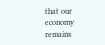that our economy remains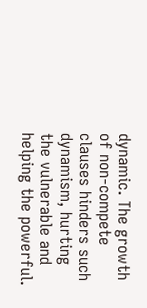dynamic. The growth of non-compete clauses hinders such dynamism, hurting the vulnerable and helping the powerful.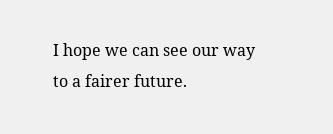I hope we can see our way to a fairer future.